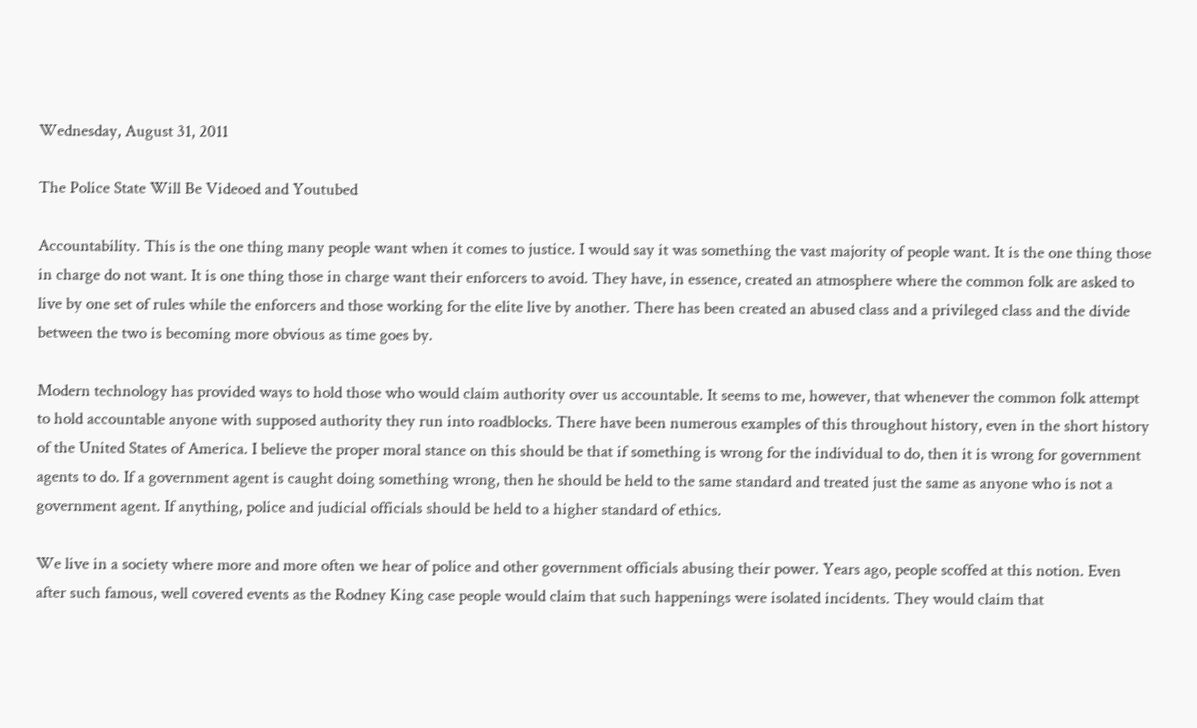Wednesday, August 31, 2011

The Police State Will Be Videoed and Youtubed

Accountability. This is the one thing many people want when it comes to justice. I would say it was something the vast majority of people want. It is the one thing those in charge do not want. It is one thing those in charge want their enforcers to avoid. They have, in essence, created an atmosphere where the common folk are asked to live by one set of rules while the enforcers and those working for the elite live by another. There has been created an abused class and a privileged class and the divide between the two is becoming more obvious as time goes by.

Modern technology has provided ways to hold those who would claim authority over us accountable. It seems to me, however, that whenever the common folk attempt to hold accountable anyone with supposed authority they run into roadblocks. There have been numerous examples of this throughout history, even in the short history of the United States of America. I believe the proper moral stance on this should be that if something is wrong for the individual to do, then it is wrong for government agents to do. If a government agent is caught doing something wrong, then he should be held to the same standard and treated just the same as anyone who is not a government agent. If anything, police and judicial officials should be held to a higher standard of ethics.

We live in a society where more and more often we hear of police and other government officials abusing their power. Years ago, people scoffed at this notion. Even after such famous, well covered events as the Rodney King case people would claim that such happenings were isolated incidents. They would claim that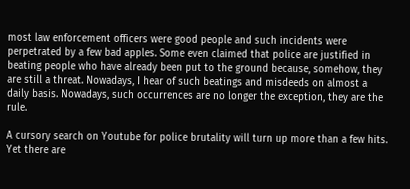most law enforcement officers were good people and such incidents were perpetrated by a few bad apples. Some even claimed that police are justified in beating people who have already been put to the ground because, somehow, they are still a threat. Nowadays, I hear of such beatings and misdeeds on almost a daily basis. Nowadays, such occurrences are no longer the exception, they are the rule.

A cursory search on Youtube for police brutality will turn up more than a few hits. Yet there are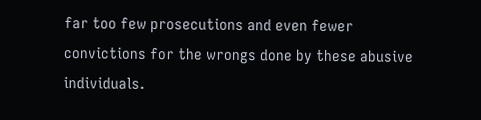far too few prosecutions and even fewer convictions for the wrongs done by these abusive individuals.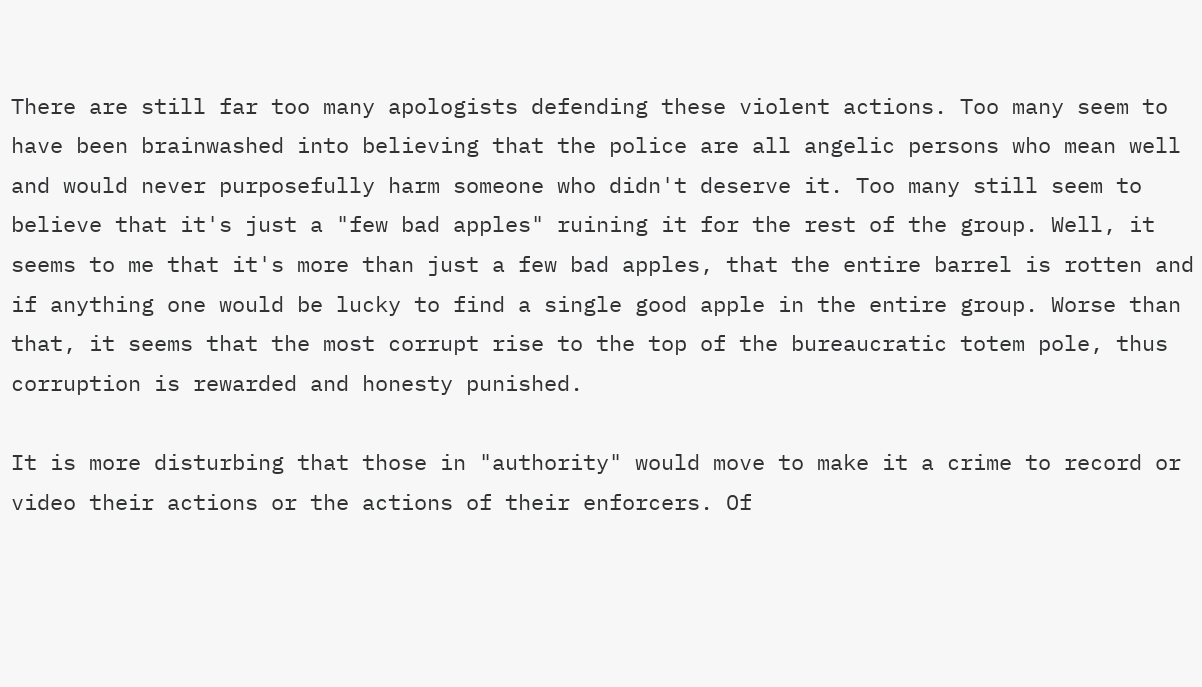There are still far too many apologists defending these violent actions. Too many seem to have been brainwashed into believing that the police are all angelic persons who mean well and would never purposefully harm someone who didn't deserve it. Too many still seem to believe that it's just a "few bad apples" ruining it for the rest of the group. Well, it seems to me that it's more than just a few bad apples, that the entire barrel is rotten and if anything one would be lucky to find a single good apple in the entire group. Worse than that, it seems that the most corrupt rise to the top of the bureaucratic totem pole, thus corruption is rewarded and honesty punished.

It is more disturbing that those in "authority" would move to make it a crime to record or video their actions or the actions of their enforcers. Of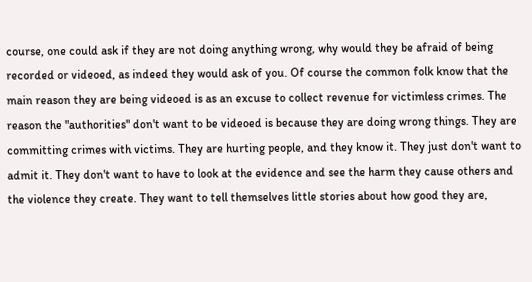course, one could ask if they are not doing anything wrong, why would they be afraid of being recorded or videoed, as indeed they would ask of you. Of course the common folk know that the main reason they are being videoed is as an excuse to collect revenue for victimless crimes. The reason the "authorities" don't want to be videoed is because they are doing wrong things. They are committing crimes with victims. They are hurting people, and they know it. They just don't want to admit it. They don't want to have to look at the evidence and see the harm they cause others and the violence they create. They want to tell themselves little stories about how good they are,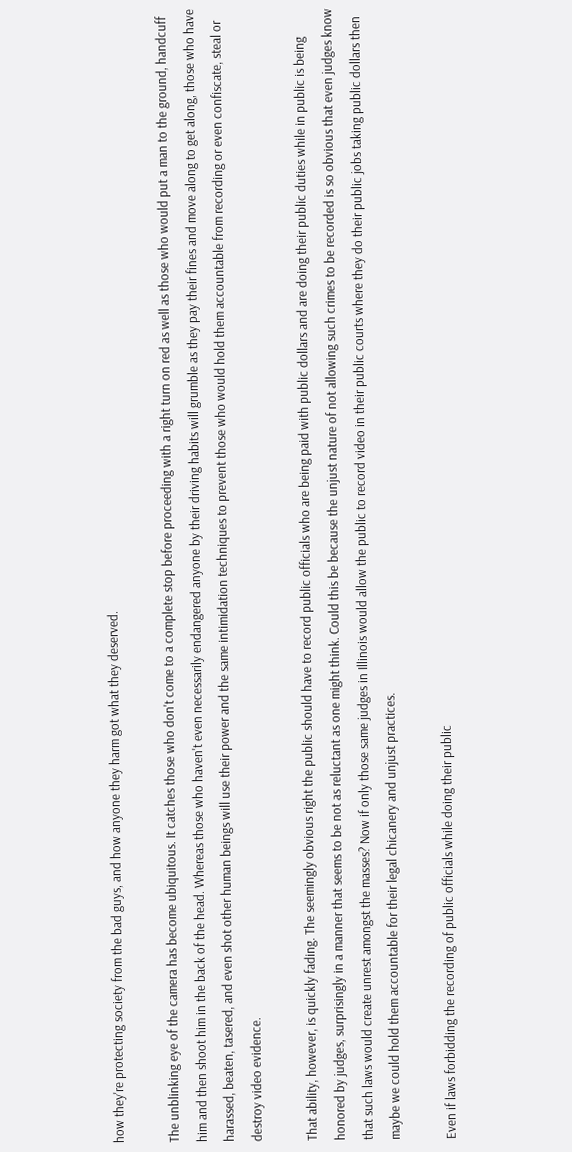how they're protecting society from the bad guys, and how anyone they harm got what they deserved.

The unblinking eye of the camera has become ubiquitous. It catches those who don't come to a complete stop before proceeding with a right turn on red as well as those who would put a man to the ground, handcuff him and then shoot him in the back of the head. Whereas those who haven't even necessarily endangered anyone by their driving habits will grumble as they pay their fines and move along to get along, those who have harassed, beaten, tasered, and even shot other human beings will use their power and the same intimidation techniques to prevent those who would hold them accountable from recording or even confiscate, steal or destroy video evidence.

That ability, however, is quickly fading. The seemingly obvious right the public should have to record public officials who are being paid with public dollars and are doing their public duties while in public is being honored by judges, surprisingly in a manner that seems to be not as reluctant as one might think. Could this be because the unjust nature of not allowing such crimes to be recorded is so obvious that even judges know that such laws would create unrest amongst the masses? Now if only those same judges in Illinois would allow the public to record video in their public courts where they do their public jobs taking public dollars then maybe we could hold them accountable for their legal chicanery and unjust practices.

Even if laws forbidding the recording of public officials while doing their public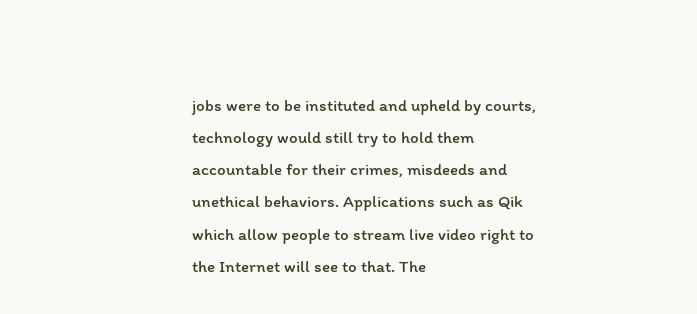jobs were to be instituted and upheld by courts, technology would still try to hold them accountable for their crimes, misdeeds and unethical behaviors. Applications such as Qik which allow people to stream live video right to the Internet will see to that. The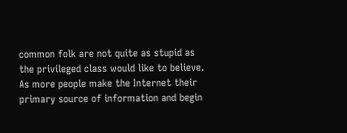common folk are not quite as stupid as the privileged class would like to believe. As more people make the Internet their primary source of information and begin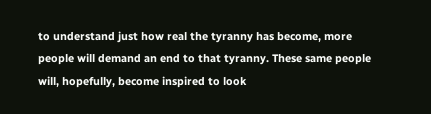to understand just how real the tyranny has become, more people will demand an end to that tyranny. These same people will, hopefully, become inspired to look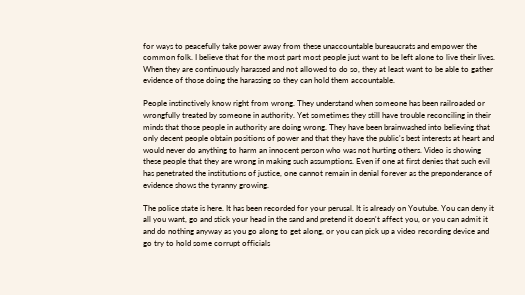for ways to peacefully take power away from these unaccountable bureaucrats and empower the common folk. I believe that for the most part most people just want to be left alone to live their lives. When they are continuously harassed and not allowed to do so, they at least want to be able to gather evidence of those doing the harassing so they can hold them accountable.

People instinctively know right from wrong. They understand when someone has been railroaded or wrongfully treated by someone in authority. Yet sometimes they still have trouble reconciling in their minds that those people in authority are doing wrong. They have been brainwashed into believing that only decent people obtain positions of power and that they have the public's best interests at heart and would never do anything to harm an innocent person who was not hurting others. Video is showing these people that they are wrong in making such assumptions. Even if one at first denies that such evil has penetrated the institutions of justice, one cannot remain in denial forever as the preponderance of evidence shows the tyranny growing.

The police state is here. It has been recorded for your perusal. It is already on Youtube. You can deny it all you want, go and stick your head in the sand and pretend it doesn't affect you, or you can admit it and do nothing anyway as you go along to get along, or you can pick up a video recording device and go try to hold some corrupt officials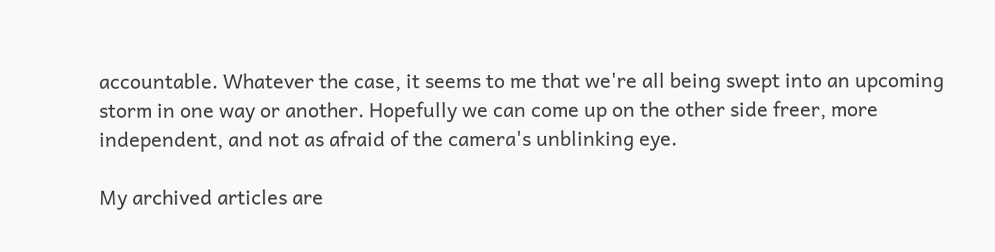accountable. Whatever the case, it seems to me that we're all being swept into an upcoming storm in one way or another. Hopefully we can come up on the other side freer, more independent, and not as afraid of the camera's unblinking eye.

My archived articles are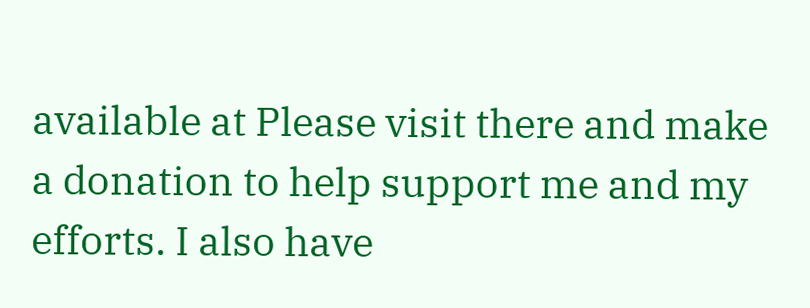available at Please visit there and make a donation to help support me and my efforts. I also have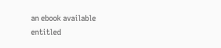an ebook available entitled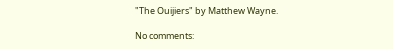"The Ouijiers" by Matthew Wayne.

No comments: